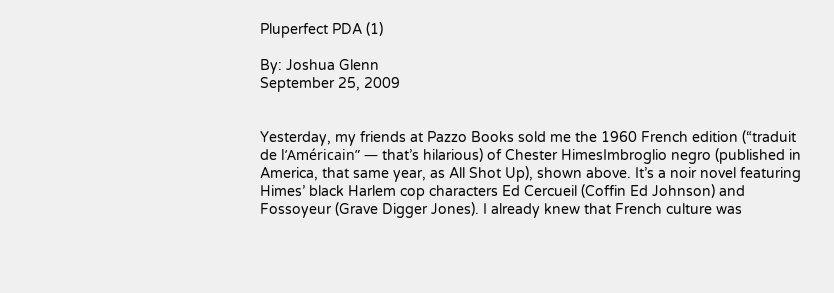Pluperfect PDA (1)

By: Joshua Glenn
September 25, 2009


Yesterday, my friends at Pazzo Books sold me the 1960 French edition (“traduit de l’Américain” — that’s hilarious) of Chester HimesImbroglio negro (published in America, that same year, as All Shot Up), shown above. It’s a noir novel featuring Himes’ black Harlem cop characters Ed Cercueil (Coffin Ed Johnson) and Fossoyeur (Grave Digger Jones). I already knew that French culture was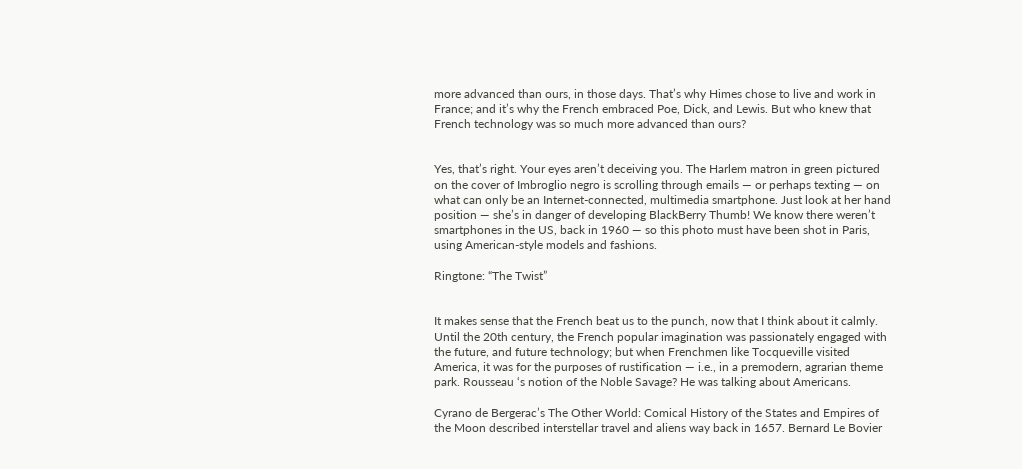more advanced than ours, in those days. That’s why Himes chose to live and work in France; and it’s why the French embraced Poe, Dick, and Lewis. But who knew that French technology was so much more advanced than ours?


Yes, that’s right. Your eyes aren’t deceiving you. The Harlem matron in green pictured on the cover of Imbroglio negro is scrolling through emails — or perhaps texting — on what can only be an Internet-connected, multimedia smartphone. Just look at her hand position — she’s in danger of developing BlackBerry Thumb! We know there weren’t smartphones in the US, back in 1960 — so this photo must have been shot in Paris, using American-style models and fashions.

Ringtone: “The Twist”


It makes sense that the French beat us to the punch, now that I think about it calmly. Until the 20th century, the French popular imagination was passionately engaged with the future, and future technology; but when Frenchmen like Tocqueville visited America, it was for the purposes of rustification — i.e., in a premodern, agrarian theme park. Rousseau ‘s notion of the Noble Savage? He was talking about Americans.

Cyrano de Bergerac’s The Other World: Comical History of the States and Empires of the Moon described interstellar travel and aliens way back in 1657. Bernard Le Bovier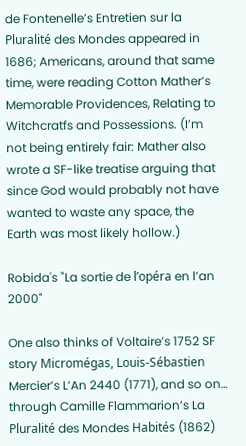de Fontenelle’s Entretien sur la Pluralité des Mondes appeared in 1686; Americans, around that same time, were reading Cotton Mather’s Memorable Providences, Relating to Witchcratfs and Possessions. (I’m not being entirely fair: Mather also wrote a SF-like treatise arguing that since God would probably not have wanted to waste any space, the Earth was most likely hollow.)

Robida's "La sortie de l’opéra en l’an 2000"

One also thinks of Voltaire’s 1752 SF story Micromégas, Louis-Sébastien Mercier’s L’An 2440 (1771), and so on… through Camille Flammarion’s La Pluralité des Mondes Habités (1862)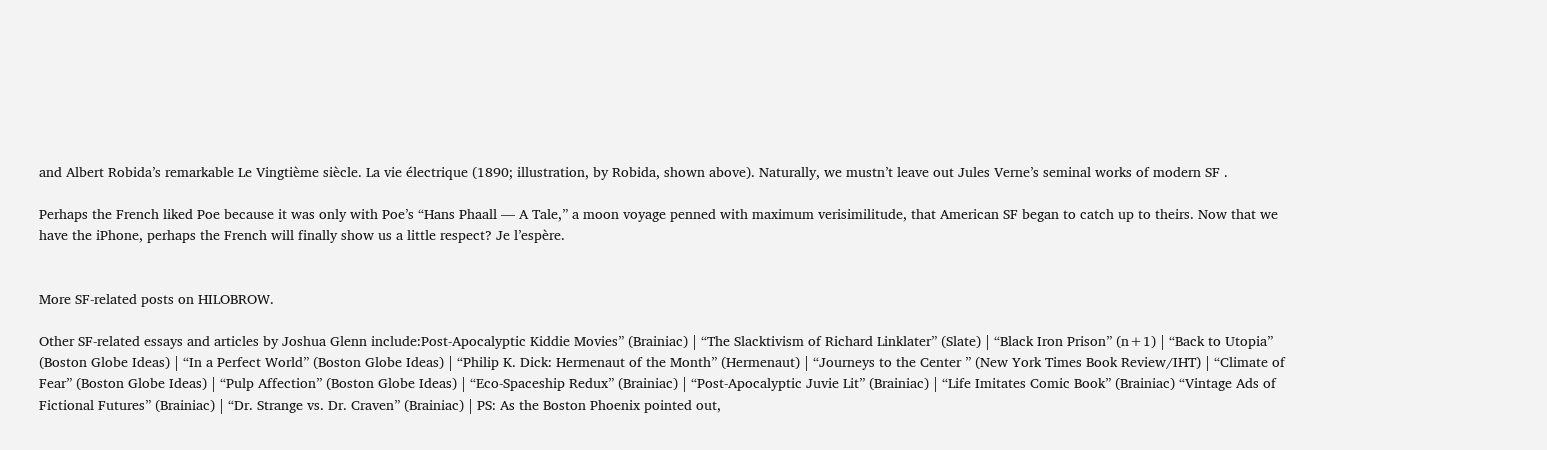and Albert Robida’s remarkable Le Vingtième siècle. La vie électrique (1890; illustration, by Robida, shown above). Naturally, we mustn’t leave out Jules Verne’s seminal works of modern SF .

Perhaps the French liked Poe because it was only with Poe’s “Hans Phaall — A Tale,” a moon voyage penned with maximum verisimilitude, that American SF began to catch up to theirs. Now that we have the iPhone, perhaps the French will finally show us a little respect? Je l’espère.


More SF-related posts on HILOBROW.

Other SF-related essays and articles by Joshua Glenn include:Post-Apocalyptic Kiddie Movies” (Brainiac) | “The Slacktivism of Richard Linklater” (Slate) | “Black Iron Prison” (n+1) | “Back to Utopia” (Boston Globe Ideas) | “In a Perfect World” (Boston Globe Ideas) | “Philip K. Dick: Hermenaut of the Month” (Hermenaut) | “Journeys to the Center ” (New York Times Book Review/IHT) | “Climate of Fear” (Boston Globe Ideas) | “Pulp Affection” (Boston Globe Ideas) | “Eco-Spaceship Redux” (Brainiac) | “Post-Apocalyptic Juvie Lit” (Brainiac) | “Life Imitates Comic Book” (Brainiac) “Vintage Ads of Fictional Futures” (Brainiac) | “Dr. Strange vs. Dr. Craven” (Brainiac) | PS: As the Boston Phoenix pointed out,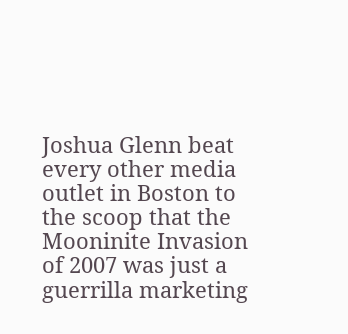Joshua Glenn beat every other media outlet in Boston to the scoop that the Mooninite Invasion of 2007 was just a guerrilla marketing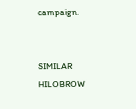campaign.


SIMILAR HILOBROW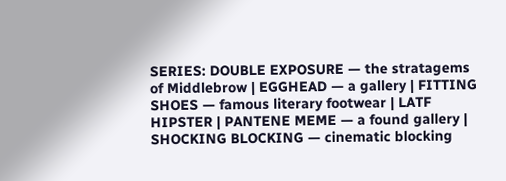SERIES: DOUBLE EXPOSURE — the stratagems of Middlebrow | EGGHEAD — a gallery | FITTING SHOES — famous literary footwear | LATF HIPSTER | PANTENE MEME — a found gallery | SHOCKING BLOCKING — cinematic blocking